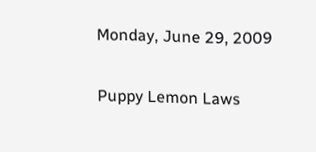Monday, June 29, 2009

Puppy Lemon Laws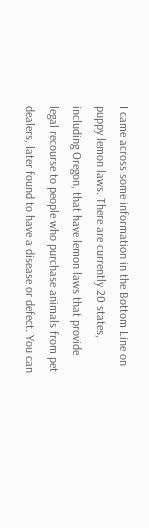I came across some information in the Bottom Line on puppy lemon laws. There are currently 20 states, including Oregon, that have lemon laws that provide legal recourse to people who purchase animals from pet dealers, later found to have a disease or defect. You can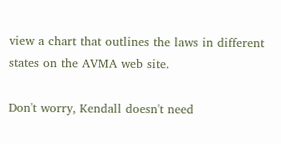view a chart that outlines the laws in different states on the AVMA web site.

Don't worry, Kendall doesn't need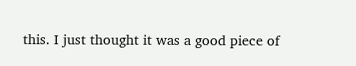this. I just thought it was a good piece of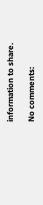information to share.

No comments: